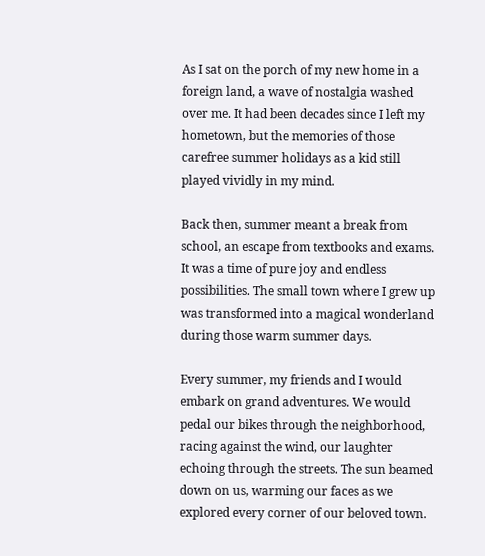As I sat on the porch of my new home in a foreign land, a wave of nostalgia washed over me. It had been decades since I left my hometown, but the memories of those carefree summer holidays as a kid still played vividly in my mind.

Back then, summer meant a break from school, an escape from textbooks and exams. It was a time of pure joy and endless possibilities. The small town where I grew up was transformed into a magical wonderland during those warm summer days.

Every summer, my friends and I would embark on grand adventures. We would pedal our bikes through the neighborhood, racing against the wind, our laughter echoing through the streets. The sun beamed down on us, warming our faces as we explored every corner of our beloved town.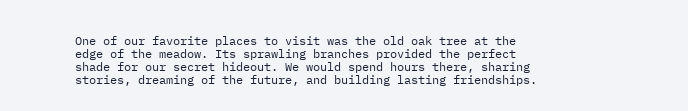One of our favorite places to visit was the old oak tree at the edge of the meadow. Its sprawling branches provided the perfect shade for our secret hideout. We would spend hours there, sharing stories, dreaming of the future, and building lasting friendships.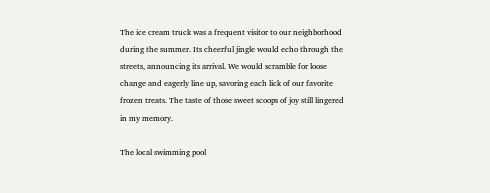The ice cream truck was a frequent visitor to our neighborhood during the summer. Its cheerful jingle would echo through the streets, announcing its arrival. We would scramble for loose change and eagerly line up, savoring each lick of our favorite frozen treats. The taste of those sweet scoops of joy still lingered in my memory.

The local swimming pool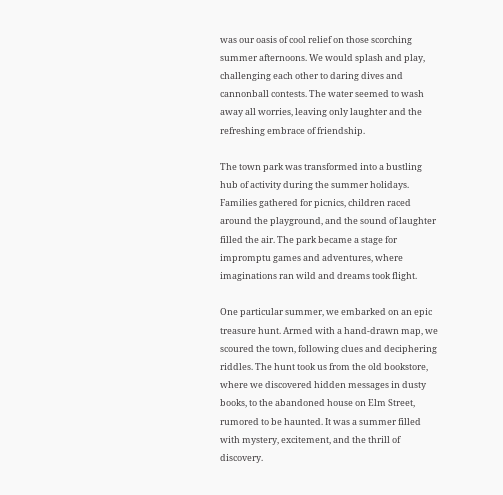was our oasis of cool relief on those scorching summer afternoons. We would splash and play, challenging each other to daring dives and cannonball contests. The water seemed to wash away all worries, leaving only laughter and the refreshing embrace of friendship.

The town park was transformed into a bustling hub of activity during the summer holidays. Families gathered for picnics, children raced around the playground, and the sound of laughter filled the air. The park became a stage for impromptu games and adventures, where imaginations ran wild and dreams took flight.

One particular summer, we embarked on an epic treasure hunt. Armed with a hand-drawn map, we scoured the town, following clues and deciphering riddles. The hunt took us from the old bookstore, where we discovered hidden messages in dusty books, to the abandoned house on Elm Street, rumored to be haunted. It was a summer filled with mystery, excitement, and the thrill of discovery.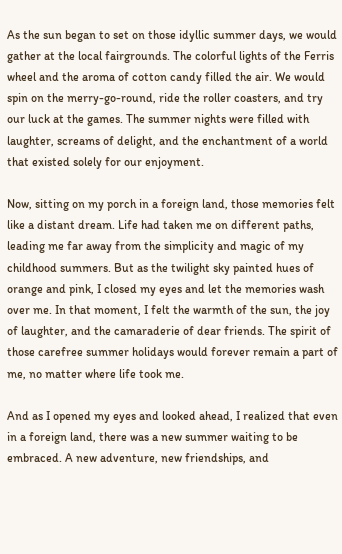As the sun began to set on those idyllic summer days, we would gather at the local fairgrounds. The colorful lights of the Ferris wheel and the aroma of cotton candy filled the air. We would spin on the merry-go-round, ride the roller coasters, and try our luck at the games. The summer nights were filled with laughter, screams of delight, and the enchantment of a world that existed solely for our enjoyment.

Now, sitting on my porch in a foreign land, those memories felt like a distant dream. Life had taken me on different paths, leading me far away from the simplicity and magic of my childhood summers. But as the twilight sky painted hues of orange and pink, I closed my eyes and let the memories wash over me. In that moment, I felt the warmth of the sun, the joy of laughter, and the camaraderie of dear friends. The spirit of those carefree summer holidays would forever remain a part of me, no matter where life took me.

And as I opened my eyes and looked ahead, I realized that even in a foreign land, there was a new summer waiting to be embraced. A new adventure, new friendships, and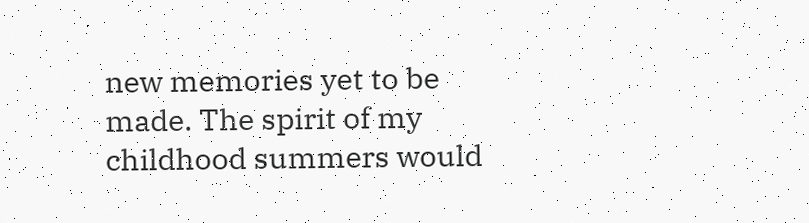new memories yet to be made. The spirit of my childhood summers would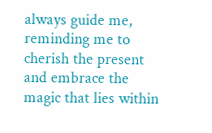always guide me, reminding me to cherish the present and embrace the magic that lies within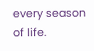every season of life.